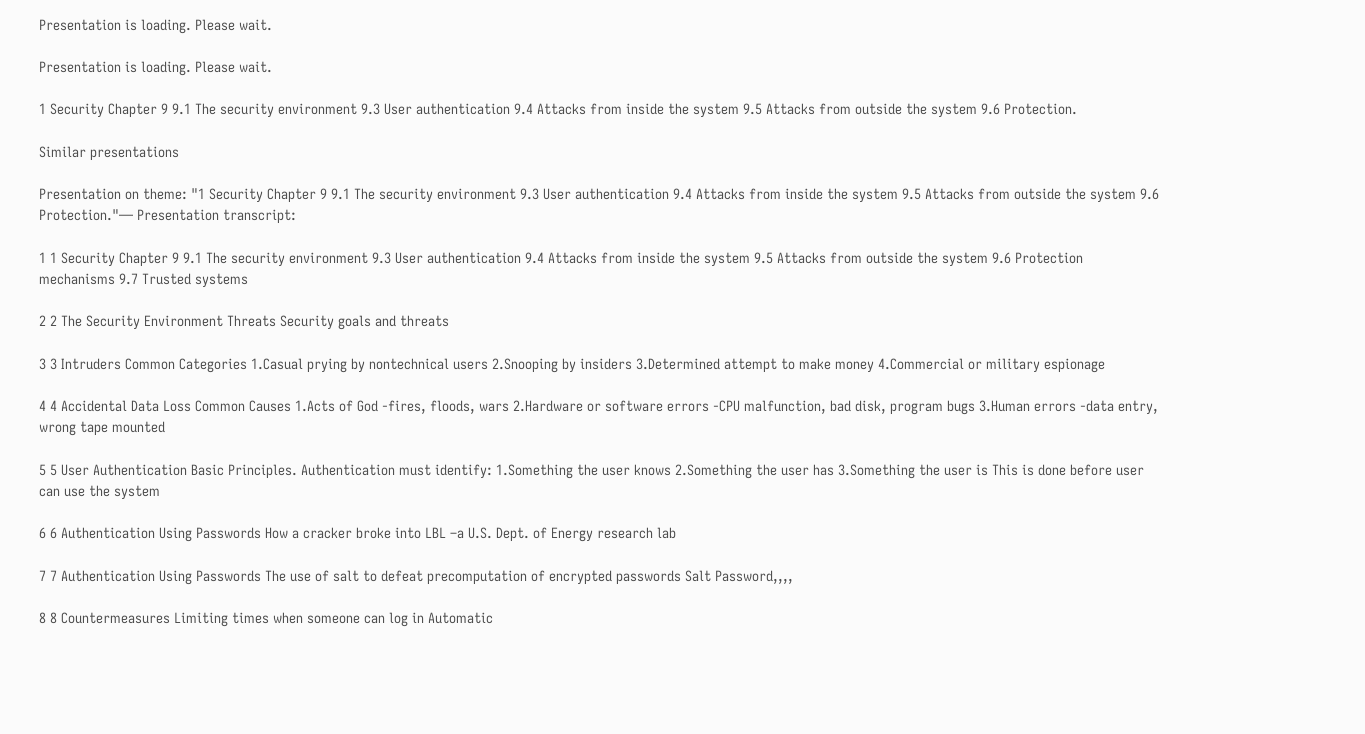Presentation is loading. Please wait.

Presentation is loading. Please wait.

1 Security Chapter 9 9.1 The security environment 9.3 User authentication 9.4 Attacks from inside the system 9.5 Attacks from outside the system 9.6 Protection.

Similar presentations

Presentation on theme: "1 Security Chapter 9 9.1 The security environment 9.3 User authentication 9.4 Attacks from inside the system 9.5 Attacks from outside the system 9.6 Protection."— Presentation transcript:

1 1 Security Chapter 9 9.1 The security environment 9.3 User authentication 9.4 Attacks from inside the system 9.5 Attacks from outside the system 9.6 Protection mechanisms 9.7 Trusted systems

2 2 The Security Environment Threats Security goals and threats

3 3 Intruders Common Categories 1.Casual prying by nontechnical users 2.Snooping by insiders 3.Determined attempt to make money 4.Commercial or military espionage

4 4 Accidental Data Loss Common Causes 1.Acts of God -fires, floods, wars 2.Hardware or software errors -CPU malfunction, bad disk, program bugs 3.Human errors -data entry, wrong tape mounted

5 5 User Authentication Basic Principles. Authentication must identify: 1.Something the user knows 2.Something the user has 3.Something the user is This is done before user can use the system

6 6 Authentication Using Passwords How a cracker broke into LBL –a U.S. Dept. of Energy research lab

7 7 Authentication Using Passwords The use of salt to defeat precomputation of encrypted passwords Salt Password,,,,

8 8 Countermeasures Limiting times when someone can log in Automatic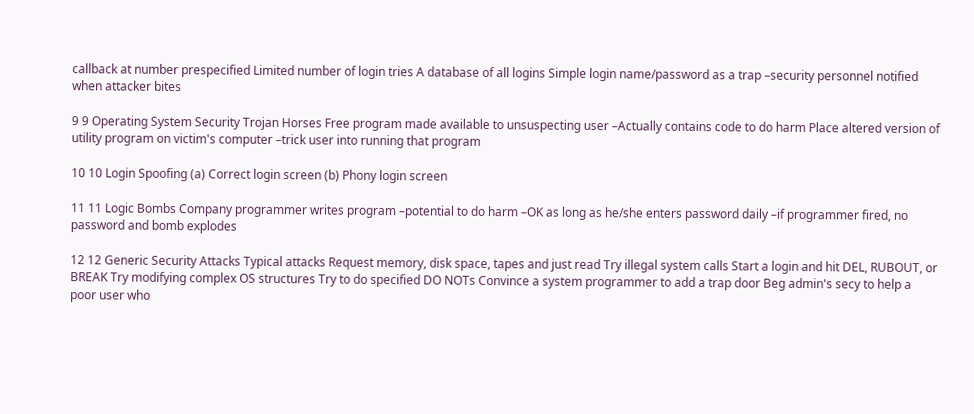callback at number prespecified Limited number of login tries A database of all logins Simple login name/password as a trap –security personnel notified when attacker bites

9 9 Operating System Security Trojan Horses Free program made available to unsuspecting user –Actually contains code to do harm Place altered version of utility program on victim's computer –trick user into running that program

10 10 Login Spoofing (a) Correct login screen (b) Phony login screen

11 11 Logic Bombs Company programmer writes program –potential to do harm –OK as long as he/she enters password daily –if programmer fired, no password and bomb explodes

12 12 Generic Security Attacks Typical attacks Request memory, disk space, tapes and just read Try illegal system calls Start a login and hit DEL, RUBOUT, or BREAK Try modifying complex OS structures Try to do specified DO NOTs Convince a system programmer to add a trap door Beg admin's secy to help a poor user who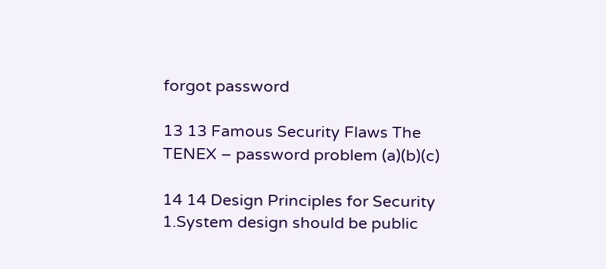forgot password

13 13 Famous Security Flaws The TENEX – password problem (a)(b)(c)

14 14 Design Principles for Security 1.System design should be public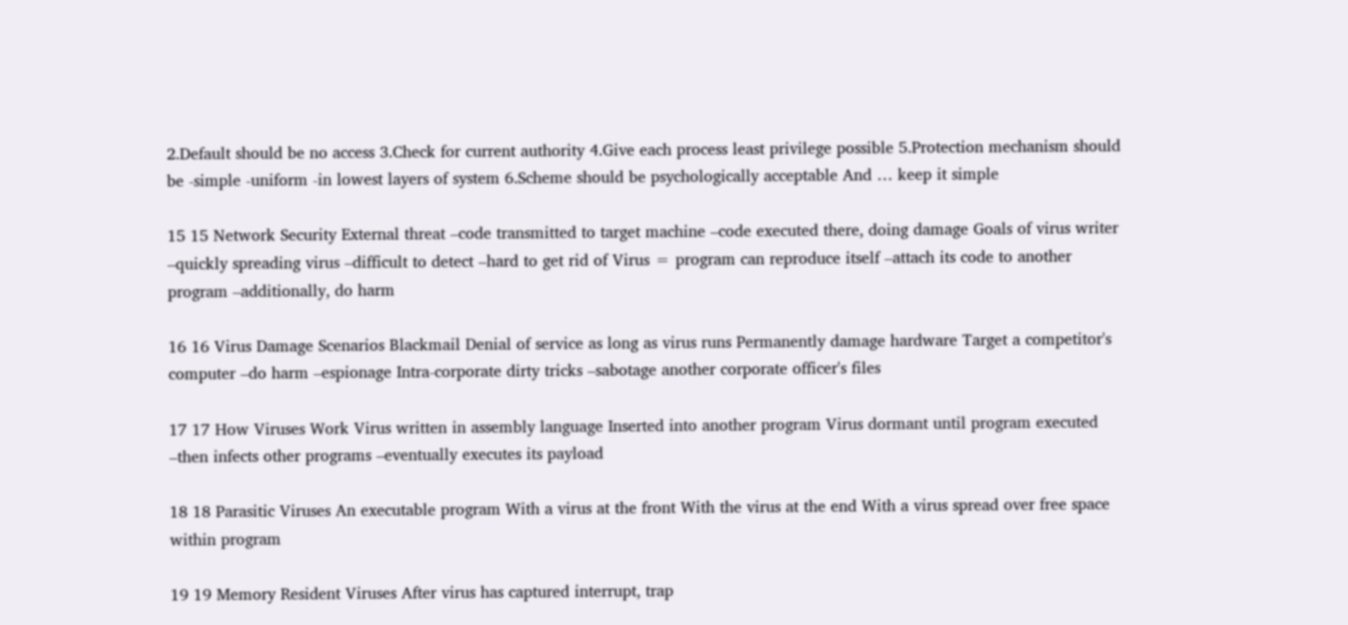2.Default should be no access 3.Check for current authority 4.Give each process least privilege possible 5.Protection mechanism should be -simple -uniform -in lowest layers of system 6.Scheme should be psychologically acceptable And … keep it simple

15 15 Network Security External threat –code transmitted to target machine –code executed there, doing damage Goals of virus writer –quickly spreading virus –difficult to detect –hard to get rid of Virus = program can reproduce itself –attach its code to another program –additionally, do harm

16 16 Virus Damage Scenarios Blackmail Denial of service as long as virus runs Permanently damage hardware Target a competitor's computer –do harm –espionage Intra-corporate dirty tricks –sabotage another corporate officer's files

17 17 How Viruses Work Virus written in assembly language Inserted into another program Virus dormant until program executed –then infects other programs –eventually executes its payload

18 18 Parasitic Viruses An executable program With a virus at the front With the virus at the end With a virus spread over free space within program

19 19 Memory Resident Viruses After virus has captured interrupt, trap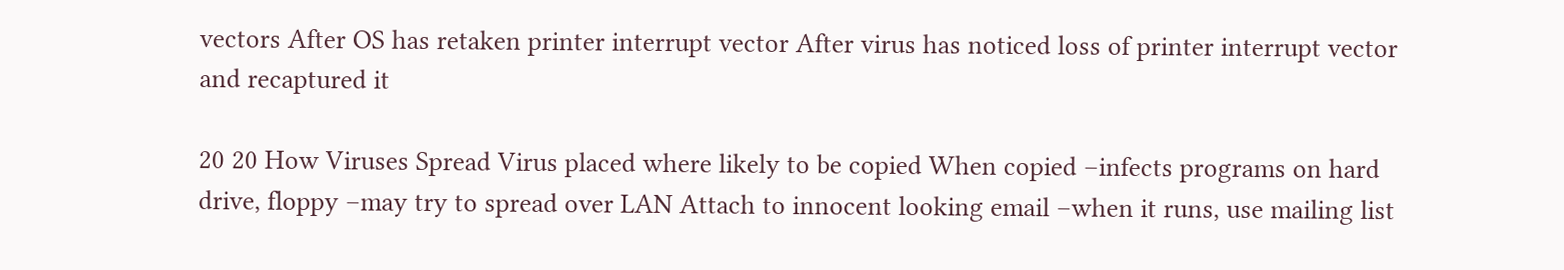vectors After OS has retaken printer interrupt vector After virus has noticed loss of printer interrupt vector and recaptured it

20 20 How Viruses Spread Virus placed where likely to be copied When copied –infects programs on hard drive, floppy –may try to spread over LAN Attach to innocent looking email –when it runs, use mailing list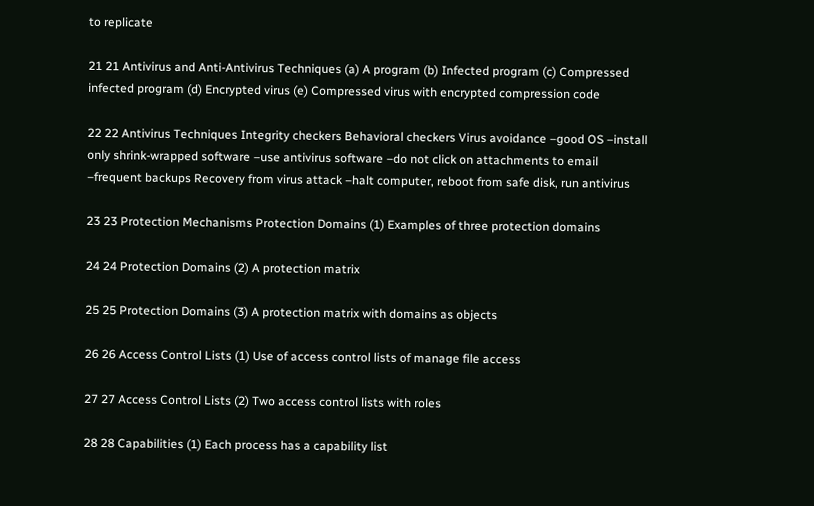to replicate

21 21 Antivirus and Anti-Antivirus Techniques (a) A program (b) Infected program (c) Compressed infected program (d) Encrypted virus (e) Compressed virus with encrypted compression code

22 22 Antivirus Techniques Integrity checkers Behavioral checkers Virus avoidance –good OS –install only shrink-wrapped software –use antivirus software –do not click on attachments to email –frequent backups Recovery from virus attack –halt computer, reboot from safe disk, run antivirus

23 23 Protection Mechanisms Protection Domains (1) Examples of three protection domains

24 24 Protection Domains (2) A protection matrix

25 25 Protection Domains (3) A protection matrix with domains as objects

26 26 Access Control Lists (1) Use of access control lists of manage file access

27 27 Access Control Lists (2) Two access control lists with roles

28 28 Capabilities (1) Each process has a capability list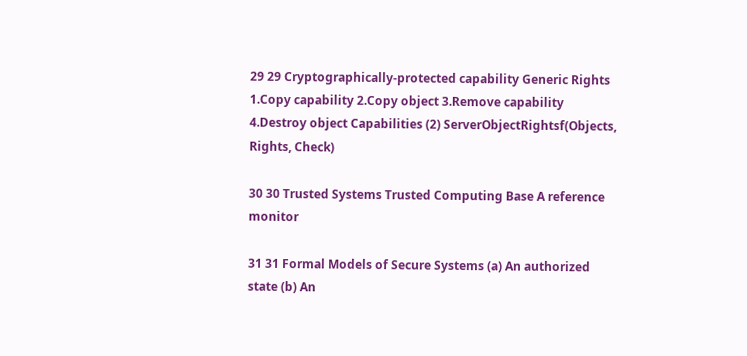29 29 Cryptographically-protected capability Generic Rights 1.Copy capability 2.Copy object 3.Remove capability 4.Destroy object Capabilities (2) ServerObjectRightsf(Objects, Rights, Check)

30 30 Trusted Systems Trusted Computing Base A reference monitor

31 31 Formal Models of Secure Systems (a) An authorized state (b) An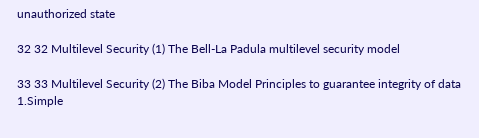unauthorized state

32 32 Multilevel Security (1) The Bell-La Padula multilevel security model

33 33 Multilevel Security (2) The Biba Model Principles to guarantee integrity of data 1.Simple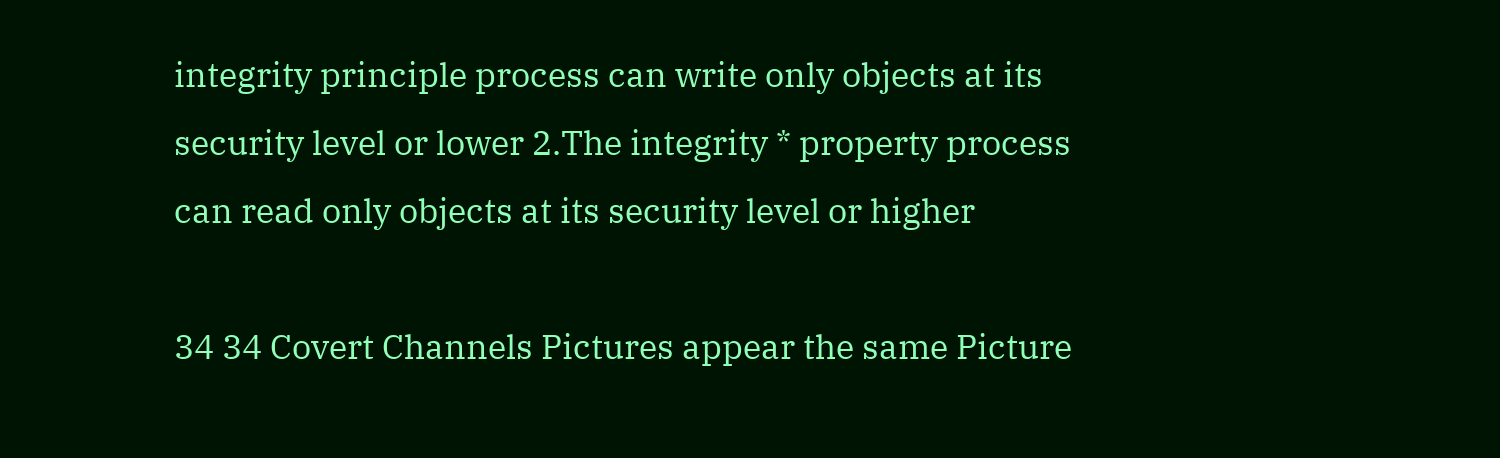integrity principle process can write only objects at its security level or lower 2.The integrity * property process can read only objects at its security level or higher

34 34 Covert Channels Pictures appear the same Picture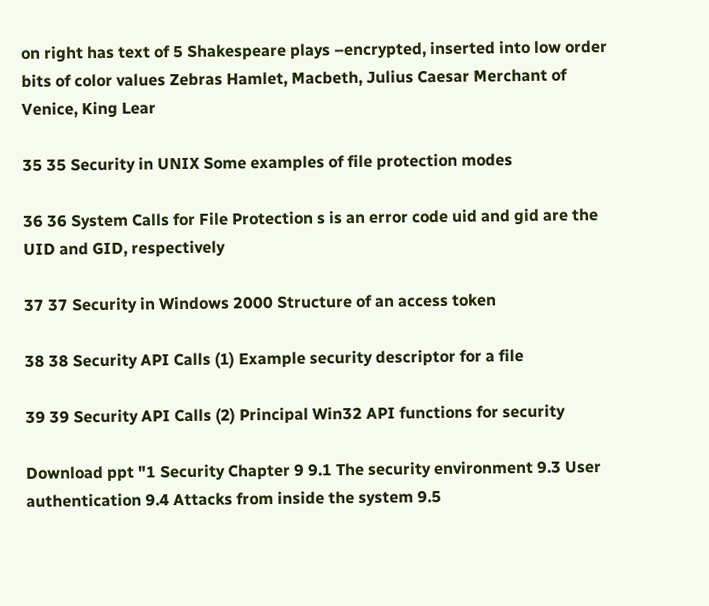on right has text of 5 Shakespeare plays –encrypted, inserted into low order bits of color values Zebras Hamlet, Macbeth, Julius Caesar Merchant of Venice, King Lear

35 35 Security in UNIX Some examples of file protection modes

36 36 System Calls for File Protection s is an error code uid and gid are the UID and GID, respectively

37 37 Security in Windows 2000 Structure of an access token

38 38 Security API Calls (1) Example security descriptor for a file

39 39 Security API Calls (2) Principal Win32 API functions for security

Download ppt "1 Security Chapter 9 9.1 The security environment 9.3 User authentication 9.4 Attacks from inside the system 9.5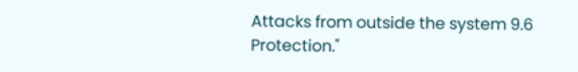Attacks from outside the system 9.6 Protection."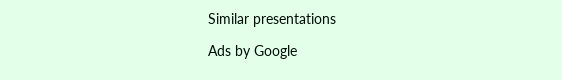Similar presentations

Ads by Google